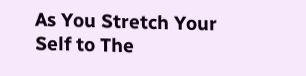As You Stretch Your Self to The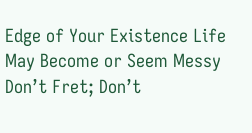Edge of Your Existence Life May Become or Seem Messy Don’t Fret; Don’t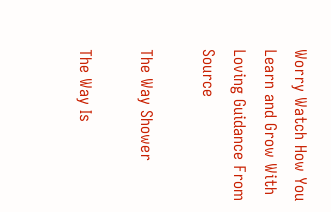Worry Watch How You Learn and Grow With Loving Guidance From Source

The Way Shower

The Way Is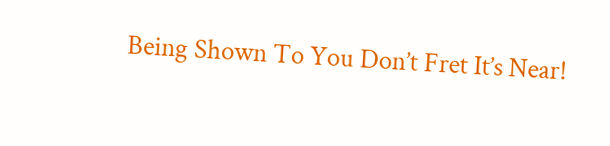Being Shown To You Don’t Fret It’s Near!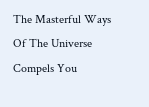The Masterful Ways Of The Universe Compels You